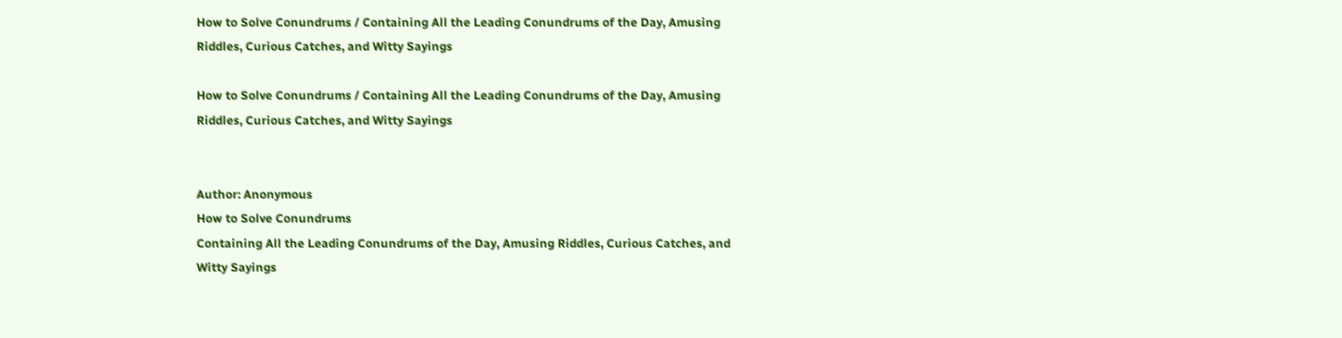How to Solve Conundrums / Containing All the Leading Conundrums of the Day, Amusing Riddles, Curious Catches, and Witty Sayings

How to Solve Conundrums / Containing All the Leading Conundrums of the Day, Amusing Riddles, Curious Catches, and Witty Sayings


Author: Anonymous
How to Solve Conundrums
Containing All the Leading Conundrums of the Day, Amusing Riddles, Curious Catches, and Witty Sayings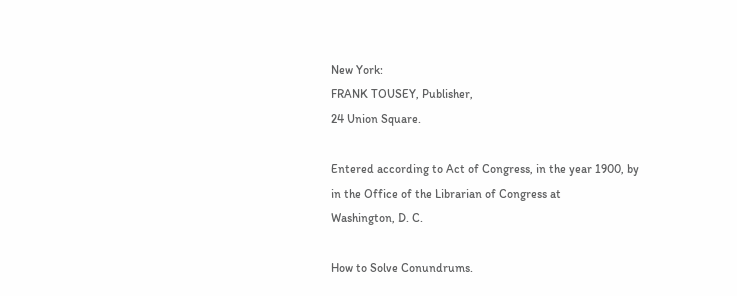New York:
FRANK TOUSEY, Publisher,
24 Union Square.

Entered according to Act of Congress, in the year 1900, by
in the Office of the Librarian of Congress at
Washington, D. C.

How to Solve Conundrums.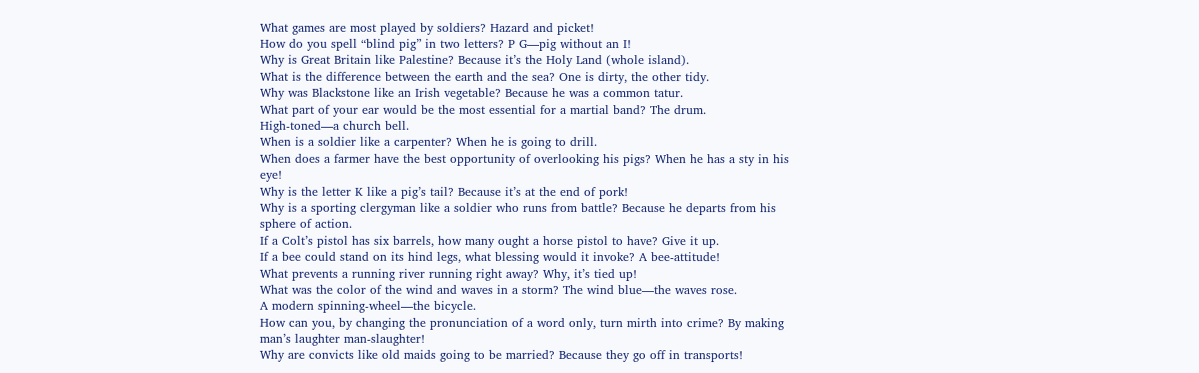What games are most played by soldiers? Hazard and picket!
How do you spell “blind pig” in two letters? P G—pig without an I!
Why is Great Britain like Palestine? Because it’s the Holy Land (whole island).
What is the difference between the earth and the sea? One is dirty, the other tidy.
Why was Blackstone like an Irish vegetable? Because he was a common tatur.
What part of your ear would be the most essential for a martial band? The drum.
High-toned—a church bell.
When is a soldier like a carpenter? When he is going to drill.
When does a farmer have the best opportunity of overlooking his pigs? When he has a sty in his eye!
Why is the letter K like a pig’s tail? Because it’s at the end of pork!
Why is a sporting clergyman like a soldier who runs from battle? Because he departs from his sphere of action.
If a Colt’s pistol has six barrels, how many ought a horse pistol to have? Give it up.
If a bee could stand on its hind legs, what blessing would it invoke? A bee-attitude!
What prevents a running river running right away? Why, it’s tied up!
What was the color of the wind and waves in a storm? The wind blue—the waves rose.
A modern spinning-wheel—the bicycle.
How can you, by changing the pronunciation of a word only, turn mirth into crime? By making man’s laughter man-slaughter!
Why are convicts like old maids going to be married? Because they go off in transports!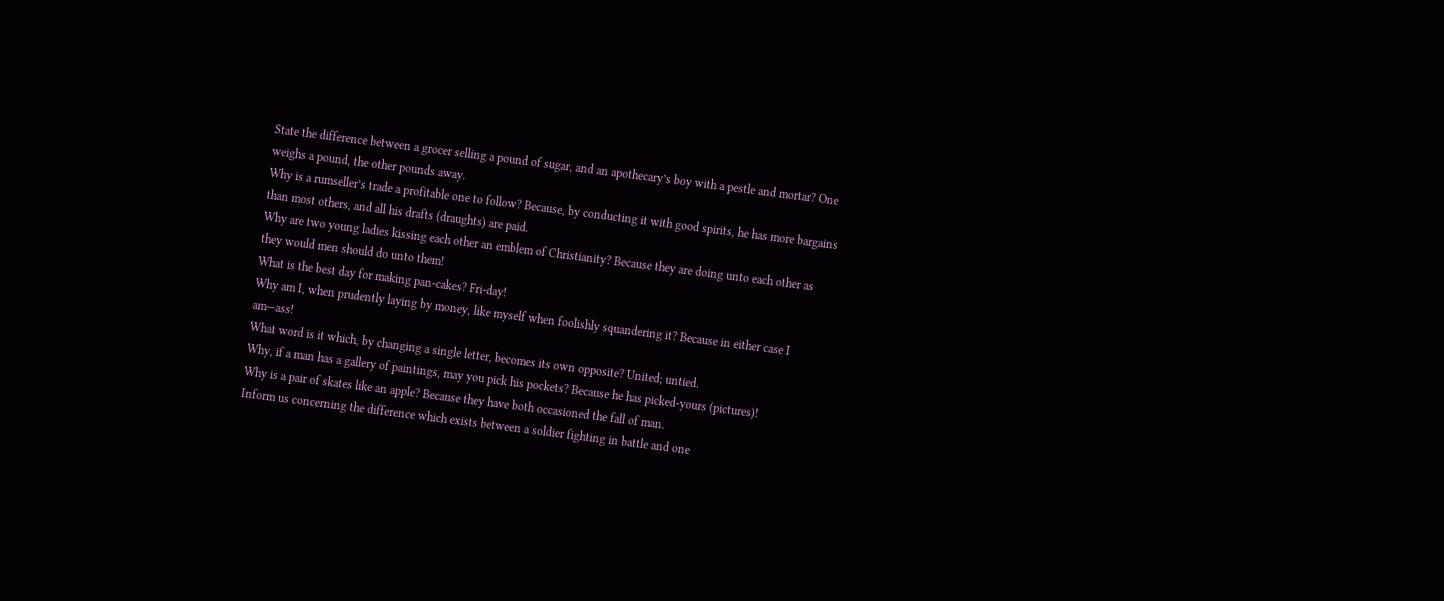State the difference between a grocer selling a pound of sugar, and an apothecary’s boy with a pestle and mortar? One weighs a pound, the other pounds away.
Why is a rumseller’s trade a profitable one to follow? Because, by conducting it with good spirits, he has more bargains than most others, and all his drafts (draughts) are paid.
Why are two young ladies kissing each other an emblem of Christianity? Because they are doing unto each other as they would men should do unto them!
What is the best day for making pan-cakes? Fri-day!
Why am I, when prudently laying by money, like myself when foolishly squandering it? Because in either case I am—ass!
What word is it which, by changing a single letter, becomes its own opposite? United; untied.
Why, if a man has a gallery of paintings, may you pick his pockets? Because he has picked-yours (pictures)!
Why is a pair of skates like an apple? Because they have both occasioned the fall of man.
Inform us concerning the difference which exists between a soldier fighting in battle and one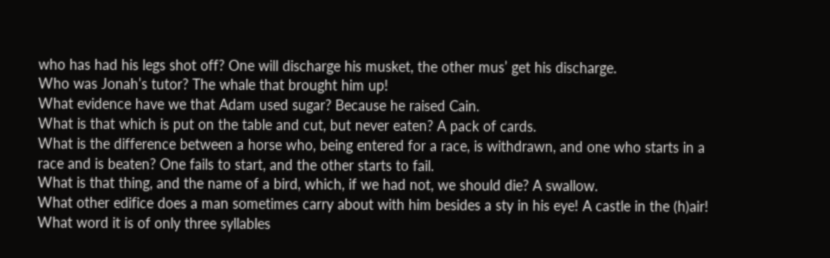who has had his legs shot off? One will discharge his musket, the other mus’ get his discharge.
Who was Jonah’s tutor? The whale that brought him up!
What evidence have we that Adam used sugar? Because he raised Cain.
What is that which is put on the table and cut, but never eaten? A pack of cards.
What is the difference between a horse who, being entered for a race, is withdrawn, and one who starts in a race and is beaten? One fails to start, and the other starts to fail.
What is that thing, and the name of a bird, which, if we had not, we should die? A swallow.
What other edifice does a man sometimes carry about with him besides a sty in his eye! A castle in the (h)air!
What word it is of only three syllables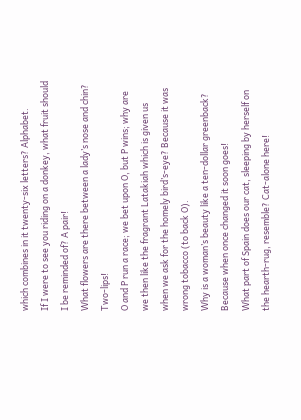which combines in it twenty-six letters? Alphabet.
If I were to see you riding on a donkey, what fruit should I be reminded of? A pair!
What flowers are there between a lady’s nose and chin? Two-lips!
O and P run a race; we bet upon O, but P wins; why are we then like the fragrant Latakiah which is given us when we ask for the homely bird’s-eye? Because it was wrong tobacco (to back O).
Why is a woman’s beauty like a ten-dollar greenback? Because when once changed it soon goes!
What part of Spain does our cat, sleeping by herself on the hearth-rug, resemble? Cat-alone here!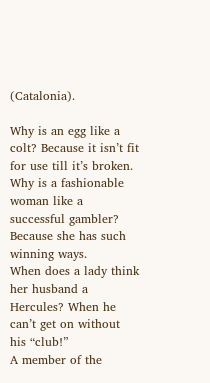(Catalonia).

Why is an egg like a colt? Because it isn’t fit for use till it’s broken.
Why is a fashionable woman like a successful gambler? Because she has such winning ways.
When does a lady think her husband a Hercules? When he can’t get on without his “club!”
A member of the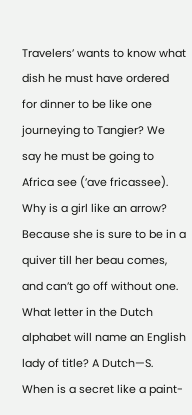Travelers’ wants to know what dish he must have ordered for dinner to be like one journeying to Tangier? We say he must be going to Africa see (’ave fricassee).
Why is a girl like an arrow? Because she is sure to be in a quiver till her beau comes, and can’t go off without one.
What letter in the Dutch alphabet will name an English lady of title? A Dutch—S.
When is a secret like a paint-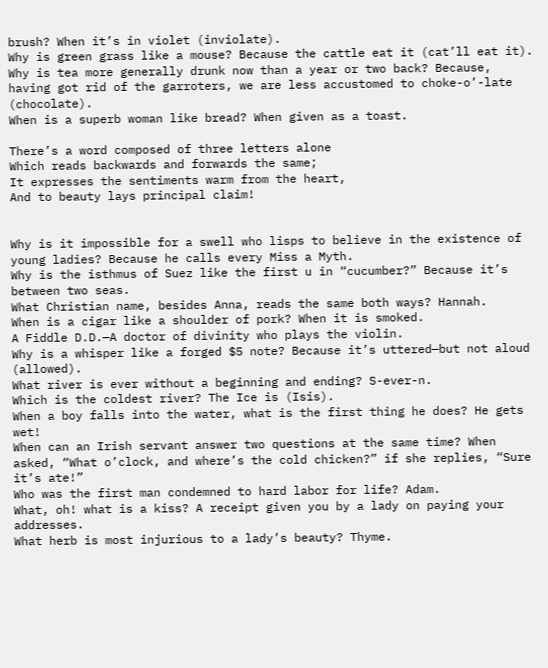brush? When it’s in violet (inviolate).
Why is green grass like a mouse? Because the cattle eat it (cat’ll eat it).
Why is tea more generally drunk now than a year or two back? Because, having got rid of the garroters, we are less accustomed to choke-o’-late (chocolate).
When is a superb woman like bread? When given as a toast.

There’s a word composed of three letters alone
Which reads backwards and forwards the same;
It expresses the sentiments warm from the heart,
And to beauty lays principal claim!


Why is it impossible for a swell who lisps to believe in the existence of young ladies? Because he calls every Miss a Myth.
Why is the isthmus of Suez like the first u in “cucumber?” Because it’s between two seas.
What Christian name, besides Anna, reads the same both ways? Hannah.
When is a cigar like a shoulder of pork? When it is smoked.
A Fiddle D.D.—A doctor of divinity who plays the violin.
Why is a whisper like a forged $5 note? Because it’s uttered—but not aloud (allowed).
What river is ever without a beginning and ending? S-ever-n.
Which is the coldest river? The Ice is (Isis).
When a boy falls into the water, what is the first thing he does? He gets wet!
When can an Irish servant answer two questions at the same time? When asked, “What o’clock, and where’s the cold chicken?” if she replies, “Sure it’s ate!”
Who was the first man condemned to hard labor for life? Adam.
What, oh! what is a kiss? A receipt given you by a lady on paying your addresses.
What herb is most injurious to a lady’s beauty? Thyme.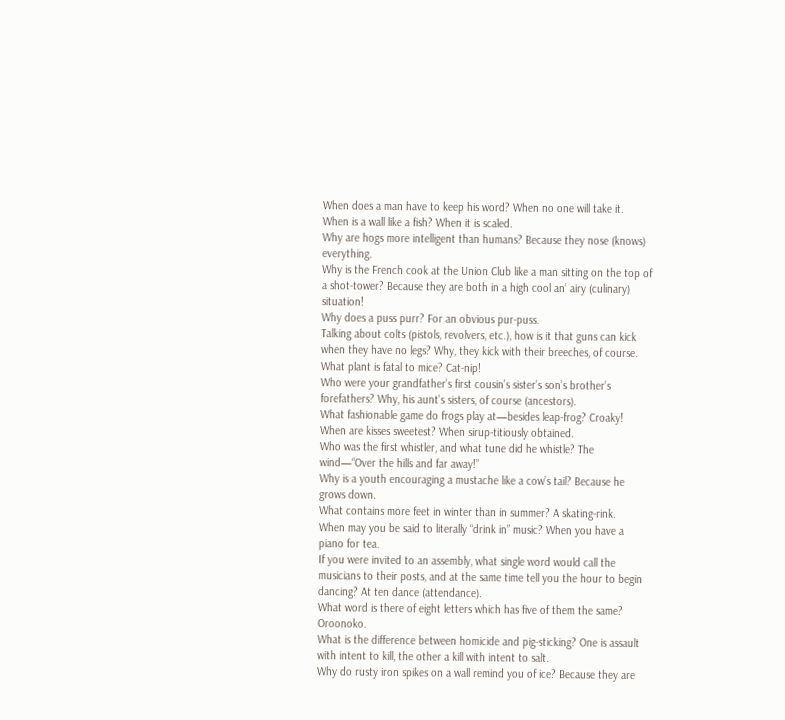When does a man have to keep his word? When no one will take it.
When is a wall like a fish? When it is scaled.
Why are hogs more intelligent than humans? Because they nose (knows) everything.
Why is the French cook at the Union Club like a man sitting on the top of a shot-tower? Because they are both in a high cool an’ airy (culinary) situation!
Why does a puss purr? For an obvious pur-puss.
Talking about colts (pistols, revolvers, etc.), how is it that guns can kick when they have no legs? Why, they kick with their breeches, of course.
What plant is fatal to mice? Cat-nip!
Who were your grandfather’s first cousin’s sister’s son’s brother’s forefathers? Why, his aunt’s sisters, of course (ancestors).
What fashionable game do frogs play at—besides leap-frog? Croaky!
When are kisses sweetest? When sirup-titiously obtained.
Who was the first whistler, and what tune did he whistle? The wind—“Over the hills and far away!”
Why is a youth encouraging a mustache like a cow’s tail? Because he grows down.
What contains more feet in winter than in summer? A skating-rink.
When may you be said to literally “drink in” music? When you have a piano for tea.
If you were invited to an assembly, what single word would call the musicians to their posts, and at the same time tell you the hour to begin dancing? At ten dance (attendance).
What word is there of eight letters which has five of them the same? Oroonoko.
What is the difference between homicide and pig-sticking? One is assault with intent to kill, the other a kill with intent to salt.
Why do rusty iron spikes on a wall remind you of ice? Because they are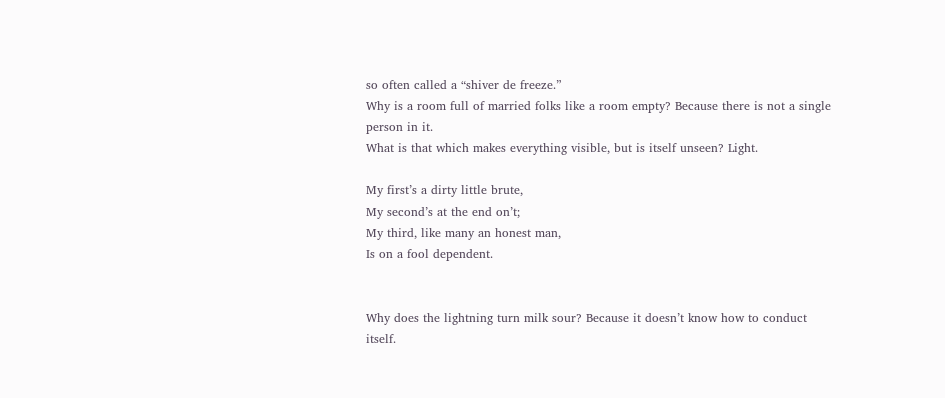so often called a “shiver de freeze.”
Why is a room full of married folks like a room empty? Because there is not a single person in it.
What is that which makes everything visible, but is itself unseen? Light.

My first’s a dirty little brute,
My second’s at the end on’t;
My third, like many an honest man,
Is on a fool dependent.


Why does the lightning turn milk sour? Because it doesn’t know how to conduct itself.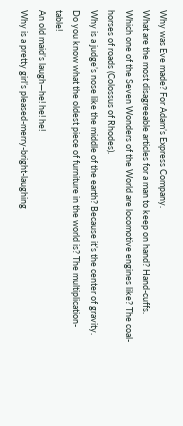Why was Eve made? For Adam’s Express Company.
What are the most disagreeable articles for a man to keep on hand? Hand-cuffs.
Which one of the Seven Wonders of the World are locomotive engines like? The coal-horses of roads (Colossus of Rhodes).
Why is a judge’s nose like the middle of the earth? Because it’s the center of gravity.
Do you know what the oldest piece of furniture in the world is? The multiplication-table!
An old maid’s laugh—he! he! he!
Why is a pretty girl’s pleased-merry-bright-laughing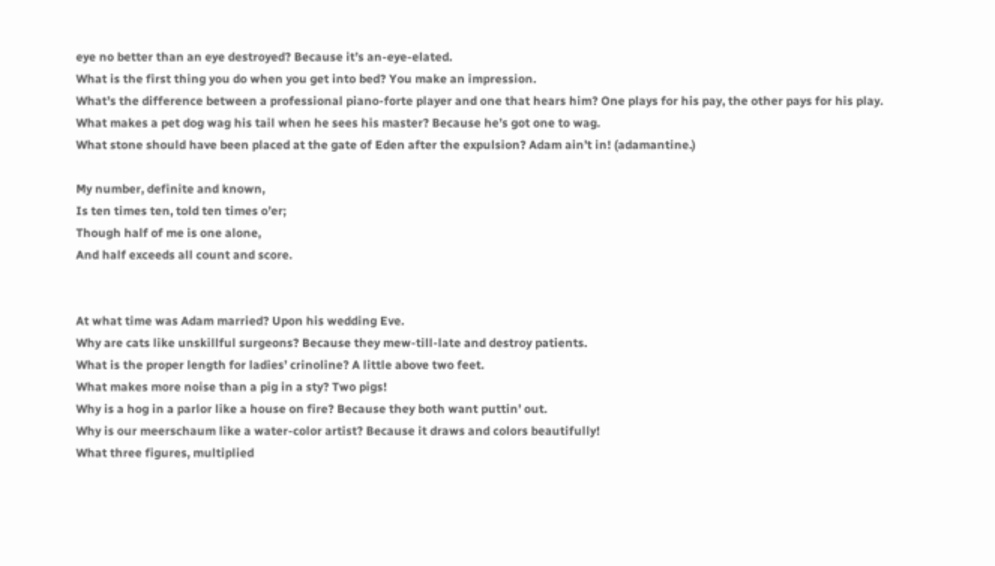eye no better than an eye destroyed? Because it’s an-eye-elated.
What is the first thing you do when you get into bed? You make an impression.
What’s the difference between a professional piano-forte player and one that hears him? One plays for his pay, the other pays for his play.
What makes a pet dog wag his tail when he sees his master? Because he’s got one to wag.
What stone should have been placed at the gate of Eden after the expulsion? Adam ain’t in! (adamantine.)

My number, definite and known,
Is ten times ten, told ten times o’er;
Though half of me is one alone,
And half exceeds all count and score.


At what time was Adam married? Upon his wedding Eve.
Why are cats like unskillful surgeons? Because they mew-till-late and destroy patients.
What is the proper length for ladies’ crinoline? A little above two feet.
What makes more noise than a pig in a sty? Two pigs!
Why is a hog in a parlor like a house on fire? Because they both want puttin’ out.
Why is our meerschaum like a water-color artist? Because it draws and colors beautifully!
What three figures, multiplied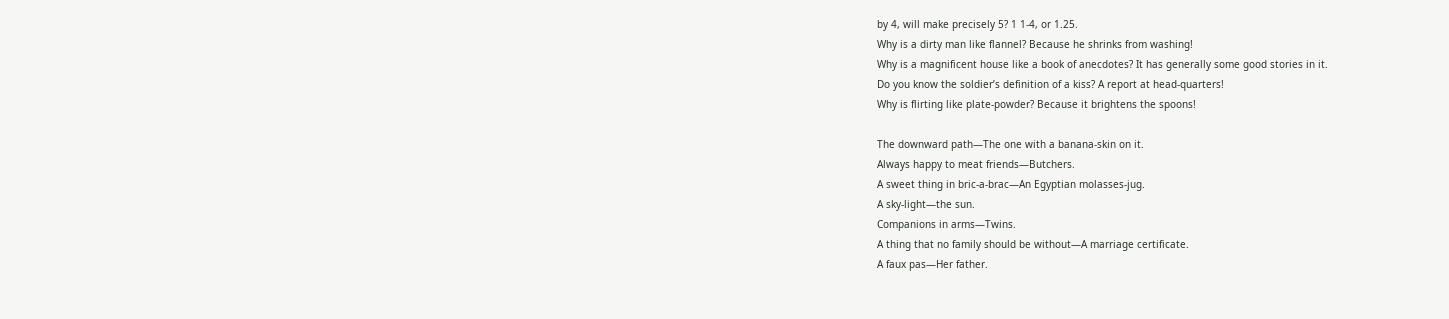by 4, will make precisely 5? 1 1-4, or 1.25.
Why is a dirty man like flannel? Because he shrinks from washing!
Why is a magnificent house like a book of anecdotes? It has generally some good stories in it.
Do you know the soldier’s definition of a kiss? A report at head-quarters!
Why is flirting like plate-powder? Because it brightens the spoons!

The downward path—The one with a banana-skin on it.
Always happy to meat friends—Butchers.
A sweet thing in bric-a-brac—An Egyptian molasses-jug.
A sky-light—the sun.
Companions in arms—Twins.
A thing that no family should be without—A marriage certificate.
A faux pas—Her father.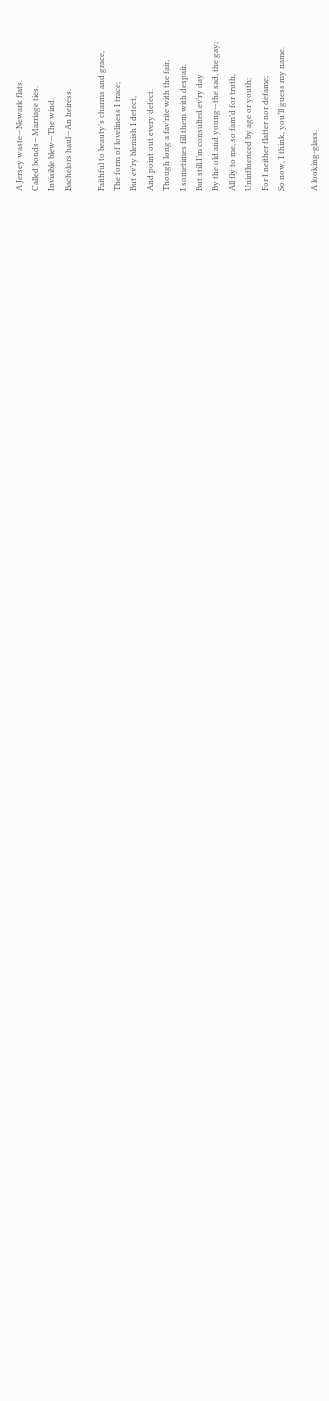A Jersey waste—Newark flats.
Called bonds—Marriage ties.
Invisible blew—The wind.
Bachelors haul—An heiress.

Faithful to beauty’s charms and grace,
The form of loveliness I trace;
But ev’ry blemish I detect,
And point out every defect.
Though long a fav’rite with the fair,
I sometimes fill them with despair.
But still I’m consulted ev’ry day
By the old and young—the sad, the gay;
All fly to me, so fam’d for truth,
Uninfluenced by age or youth;
For I neither flatter nor defame;
So now, I think, you’ll guess my name.

A looking-glass.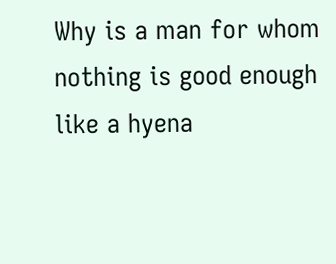Why is a man for whom nothing is good enough like a hyena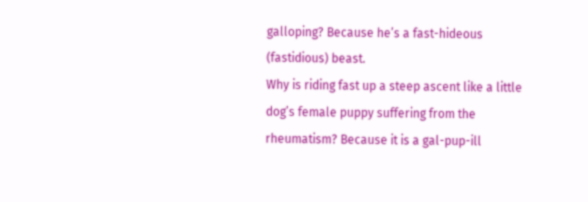galloping? Because he’s a fast-hideous (fastidious) beast.
Why is riding fast up a steep ascent like a little dog’s female puppy suffering from the rheumatism? Because it is a gal-pup-ill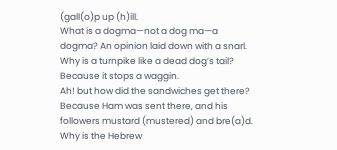(gall(o)p up (h)ill.
What is a dogma—not a dog ma—a dogma? An opinion laid down with a snarl.
Why is a turnpike like a dead dog’s tail? Because it stops a waggin.
Ah! but how did the sandwiches get there? Because Ham was sent there, and his followers mustard (mustered) and bre(a)d.
Why is the Hebrew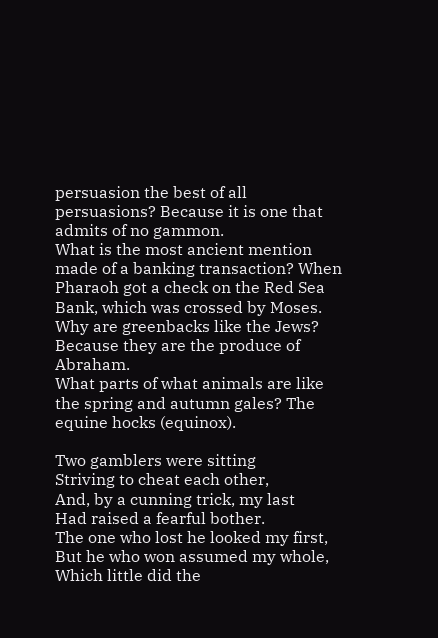persuasion the best of all persuasions? Because it is one that admits of no gammon.
What is the most ancient mention made of a banking transaction? When Pharaoh got a check on the Red Sea Bank, which was crossed by Moses.
Why are greenbacks like the Jews? Because they are the produce of Abraham.
What parts of what animals are like the spring and autumn gales? The equine hocks (equinox).

Two gamblers were sitting
Striving to cheat each other,
And, by a cunning trick, my last
Had raised a fearful bother.
The one who lost he looked my first,
But he who won assumed my whole,
Which little did the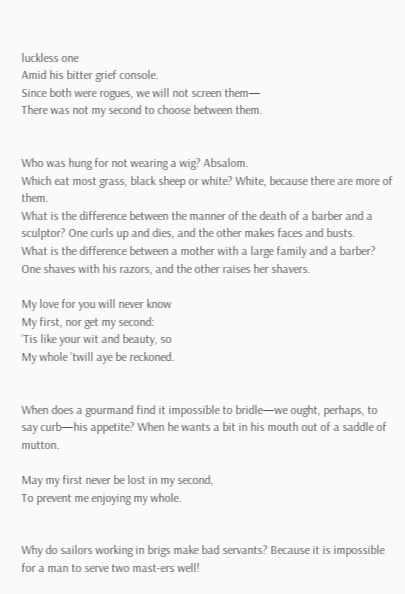luckless one
Amid his bitter grief console.
Since both were rogues, we will not screen them—
There was not my second to choose between them.


Who was hung for not wearing a wig? Absalom.
Which eat most grass, black sheep or white? White, because there are more of them.
What is the difference between the manner of the death of a barber and a sculptor? One curls up and dies, and the other makes faces and busts.
What is the difference between a mother with a large family and a barber? One shaves with his razors, and the other raises her shavers.

My love for you will never know
My first, nor get my second:
’Tis like your wit and beauty, so
My whole ’twill aye be reckoned.


When does a gourmand find it impossible to bridle—we ought, perhaps, to say curb—his appetite? When he wants a bit in his mouth out of a saddle of mutton.

May my first never be lost in my second,
To prevent me enjoying my whole.


Why do sailors working in brigs make bad servants? Because it is impossible for a man to serve two mast-ers well!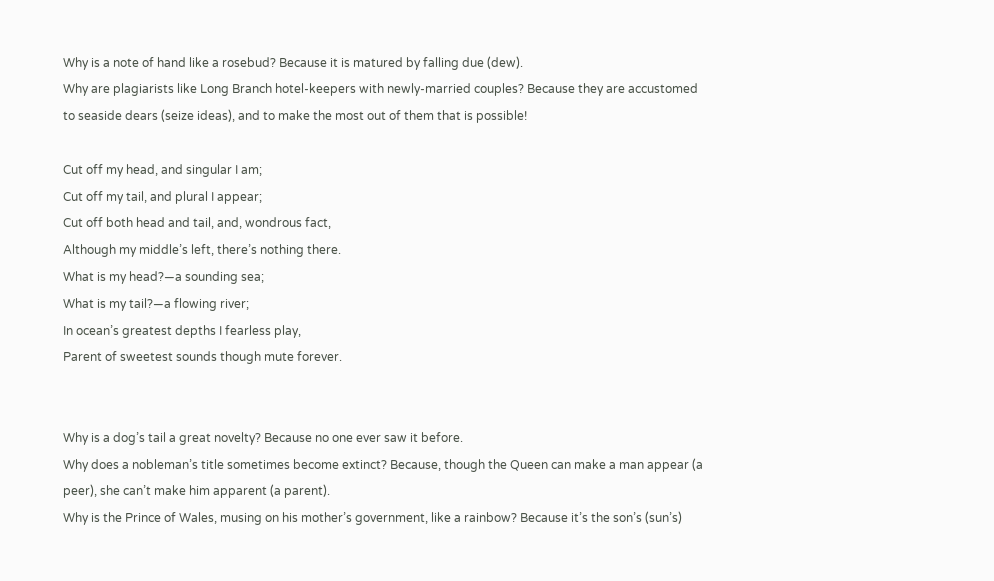Why is a note of hand like a rosebud? Because it is matured by falling due (dew).
Why are plagiarists like Long Branch hotel-keepers with newly-married couples? Because they are accustomed to seaside dears (seize ideas), and to make the most out of them that is possible!

Cut off my head, and singular I am;
Cut off my tail, and plural I appear;
Cut off both head and tail, and, wondrous fact,
Although my middle’s left, there’s nothing there.
What is my head?—a sounding sea;
What is my tail?—a flowing river;
In ocean’s greatest depths I fearless play,
Parent of sweetest sounds though mute forever.


Why is a dog’s tail a great novelty? Because no one ever saw it before.
Why does a nobleman’s title sometimes become extinct? Because, though the Queen can make a man appear (a peer), she can’t make him apparent (a parent).
Why is the Prince of Wales, musing on his mother’s government, like a rainbow? Because it’s the son’s (sun’s)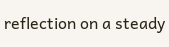reflection on a steady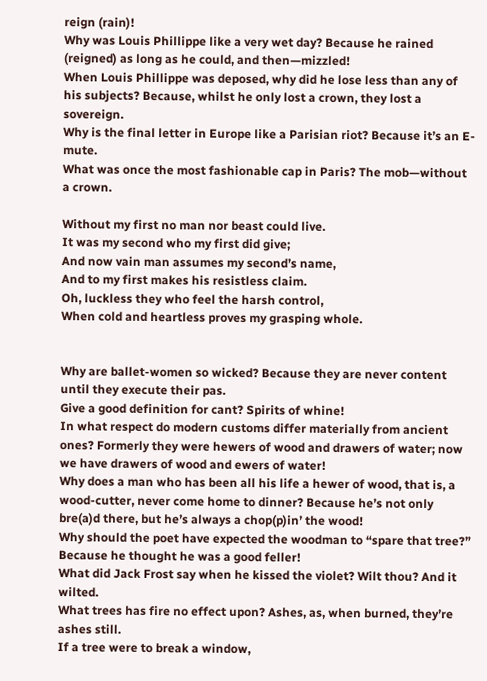reign (rain)!
Why was Louis Phillippe like a very wet day? Because he rained (reigned) as long as he could, and then—mizzled!
When Louis Phillippe was deposed, why did he lose less than any of his subjects? Because, whilst he only lost a crown, they lost a sovereign.
Why is the final letter in Europe like a Parisian riot? Because it’s an E-mute.
What was once the most fashionable cap in Paris? The mob—without a crown.

Without my first no man nor beast could live.
It was my second who my first did give;
And now vain man assumes my second’s name,
And to my first makes his resistless claim.
Oh, luckless they who feel the harsh control,
When cold and heartless proves my grasping whole.


Why are ballet-women so wicked? Because they are never content until they execute their pas.
Give a good definition for cant? Spirits of whine!
In what respect do modern customs differ materially from ancient ones? Formerly they were hewers of wood and drawers of water; now we have drawers of wood and ewers of water!
Why does a man who has been all his life a hewer of wood, that is, a wood-cutter, never come home to dinner? Because he’s not only bre(a)d there, but he’s always a chop(p)in’ the wood!
Why should the poet have expected the woodman to “spare that tree?” Because he thought he was a good feller!
What did Jack Frost say when he kissed the violet? Wilt thou? And it wilted.
What trees has fire no effect upon? Ashes, as, when burned, they’re ashes still.
If a tree were to break a window,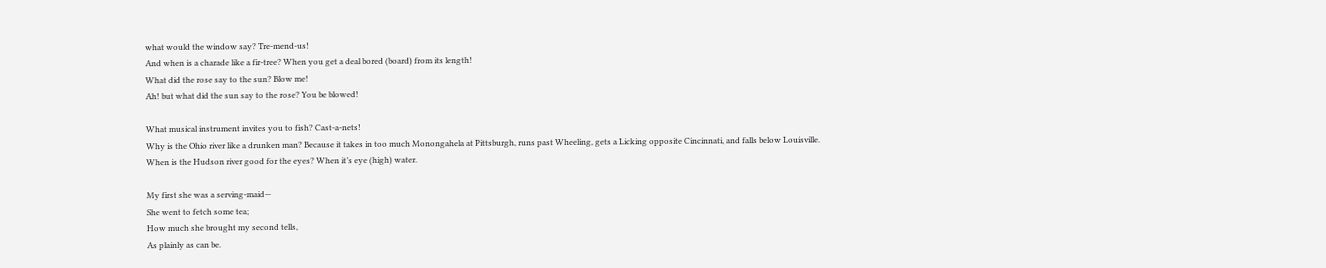what would the window say? Tre-mend-us!
And when is a charade like a fir-tree? When you get a deal bored (board) from its length!
What did the rose say to the sun? Blow me!
Ah! but what did the sun say to the rose? You be blowed!

What musical instrument invites you to fish? Cast-a-nets!
Why is the Ohio river like a drunken man? Because it takes in too much Monongahela at Pittsburgh, runs past Wheeling, gets a Licking opposite Cincinnati, and falls below Louisville.
When is the Hudson river good for the eyes? When it’s eye (high) water.

My first she was a serving-maid—
She went to fetch some tea;
How much she brought my second tells,
As plainly as can be.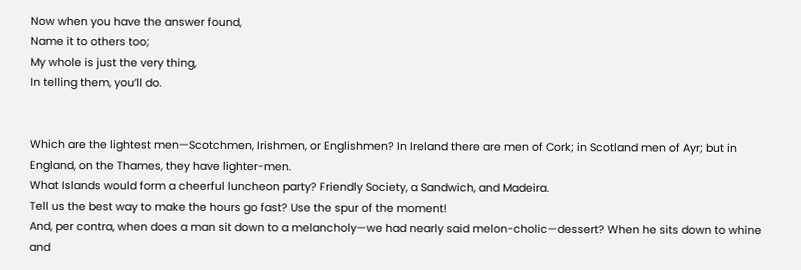Now when you have the answer found,
Name it to others too;
My whole is just the very thing,
In telling them, you’ll do.


Which are the lightest men—Scotchmen, Irishmen, or Englishmen? In Ireland there are men of Cork; in Scotland men of Ayr; but in England, on the Thames, they have lighter-men.
What Islands would form a cheerful luncheon party? Friendly Society, a Sandwich, and Madeira.
Tell us the best way to make the hours go fast? Use the spur of the moment!
And, per contra, when does a man sit down to a melancholy—we had nearly said melon-cholic—dessert? When he sits down to whine and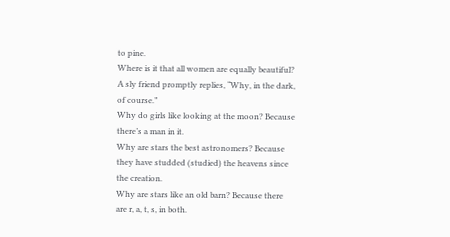to pine.
Where is it that all women are equally beautiful? A sly friend promptly replies, “Why, in the dark, of course.”
Why do girls like looking at the moon? Because there’s a man in it.
Why are stars the best astronomers? Because they have studded (studied) the heavens since the creation.
Why are stars like an old barn? Because there are r, a, t, s, in both.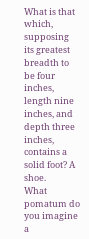What is that which, supposing its greatest breadth to be four inches, length nine inches, and depth three inches, contains a solid foot? A shoe.
What pomatum do you imagine a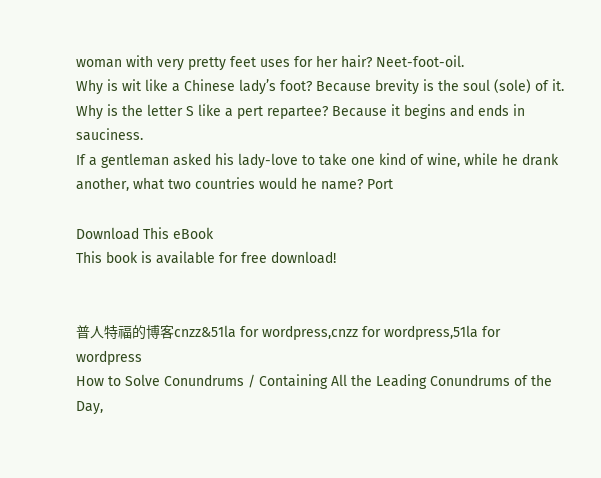woman with very pretty feet uses for her hair? Neet-foot-oil.
Why is wit like a Chinese lady’s foot? Because brevity is the soul (sole) of it.
Why is the letter S like a pert repartee? Because it begins and ends in sauciness.
If a gentleman asked his lady-love to take one kind of wine, while he drank another, what two countries would he name? Port

Download This eBook
This book is available for free download!


普人特福的博客cnzz&51la for wordpress,cnzz for wordpress,51la for wordpress
How to Solve Conundrums / Containing All the Leading Conundrums of the Day,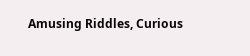Amusing Riddles, Curious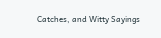Catches, and Witty Sayings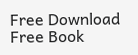Free Download
Free Book